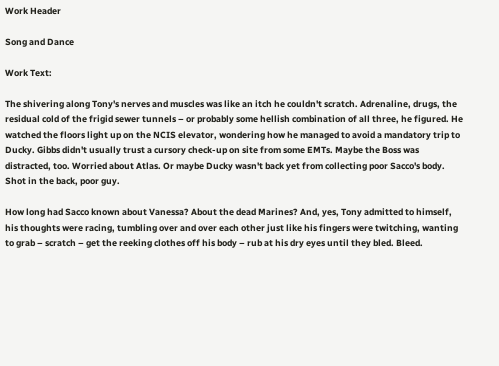Work Header

Song and Dance

Work Text:

The shivering along Tony's nerves and muscles was like an itch he couldn't scratch. Adrenaline, drugs, the residual cold of the frigid sewer tunnels – or probably some hellish combination of all three, he figured. He watched the floors light up on the NCIS elevator, wondering how he managed to avoid a mandatory trip to Ducky. Gibbs didn't usually trust a cursory check-up on site from some EMTs. Maybe the Boss was distracted, too. Worried about Atlas. Or maybe Ducky wasn't back yet from collecting poor Sacco's body. Shot in the back, poor guy.

How long had Sacco known about Vanessa? About the dead Marines? And, yes, Tony admitted to himself, his thoughts were racing, tumbling over and over each other just like his fingers were twitching, wanting to grab – scratch – get the reeking clothes off his body – rub at his dry eyes until they bled. Bleed.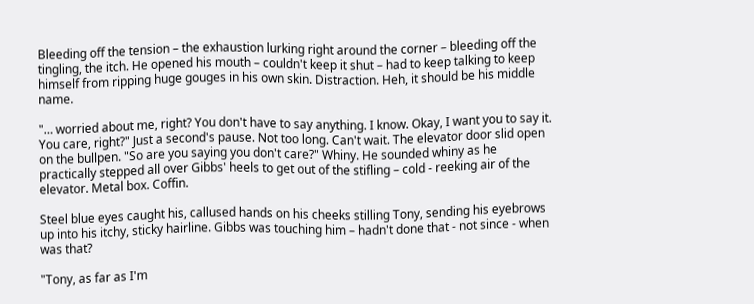Bleeding off the tension – the exhaustion lurking right around the corner – bleeding off the tingling, the itch. He opened his mouth – couldn't keep it shut – had to keep talking to keep himself from ripping huge gouges in his own skin. Distraction. Heh, it should be his middle name.

"… worried about me, right? You don't have to say anything. I know. Okay, I want you to say it. You care, right?" Just a second's pause. Not too long. Can't wait. The elevator door slid open on the bullpen. "So are you saying you don't care?" Whiny. He sounded whiny as he practically stepped all over Gibbs' heels to get out of the stifling – cold - reeking air of the elevator. Metal box. Coffin.

Steel blue eyes caught his, callused hands on his cheeks stilling Tony, sending his eyebrows up into his itchy, sticky hairline. Gibbs was touching him – hadn't done that - not since - when was that?

"Tony, as far as I'm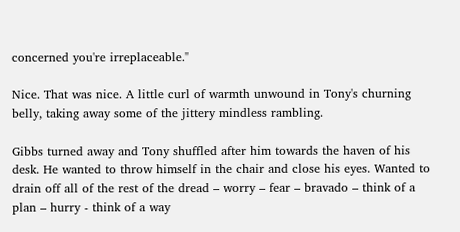concerned you're irreplaceable."

Nice. That was nice. A little curl of warmth unwound in Tony's churning belly, taking away some of the jittery mindless rambling.

Gibbs turned away and Tony shuffled after him towards the haven of his desk. He wanted to throw himself in the chair and close his eyes. Wanted to drain off all of the rest of the dread – worry – fear – bravado – think of a plan – hurry - think of a way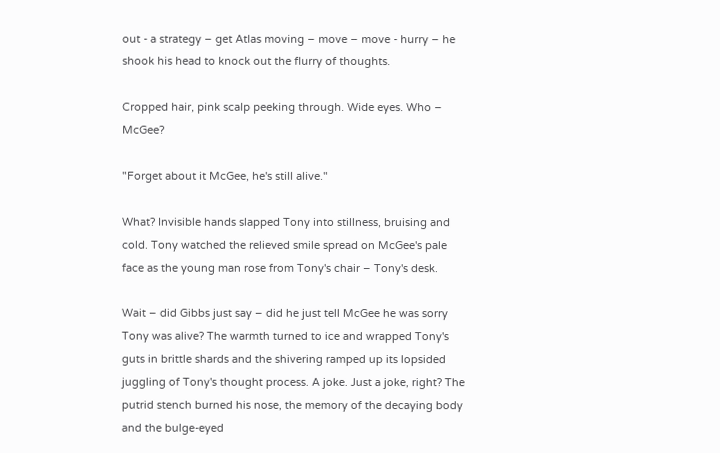out - a strategy – get Atlas moving – move – move - hurry – he shook his head to knock out the flurry of thoughts.

Cropped hair, pink scalp peeking through. Wide eyes. Who – McGee?

"Forget about it McGee, he's still alive."

What? Invisible hands slapped Tony into stillness, bruising and cold. Tony watched the relieved smile spread on McGee's pale face as the young man rose from Tony's chair – Tony's desk.

Wait – did Gibbs just say – did he just tell McGee he was sorry Tony was alive? The warmth turned to ice and wrapped Tony's guts in brittle shards and the shivering ramped up its lopsided juggling of Tony's thought process. A joke. Just a joke, right? The putrid stench burned his nose, the memory of the decaying body and the bulge-eyed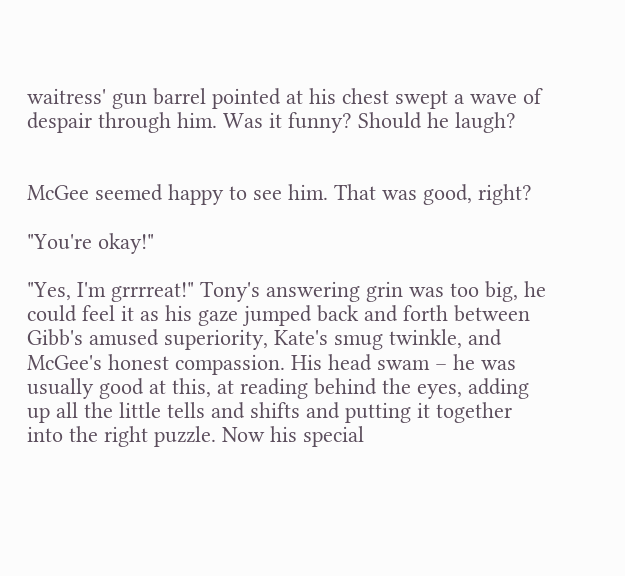waitress' gun barrel pointed at his chest swept a wave of despair through him. Was it funny? Should he laugh?


McGee seemed happy to see him. That was good, right?

"You're okay!"

"Yes, I'm grrrreat!" Tony's answering grin was too big, he could feel it as his gaze jumped back and forth between Gibb's amused superiority, Kate's smug twinkle, and McGee's honest compassion. His head swam – he was usually good at this, at reading behind the eyes, adding up all the little tells and shifts and putting it together into the right puzzle. Now his special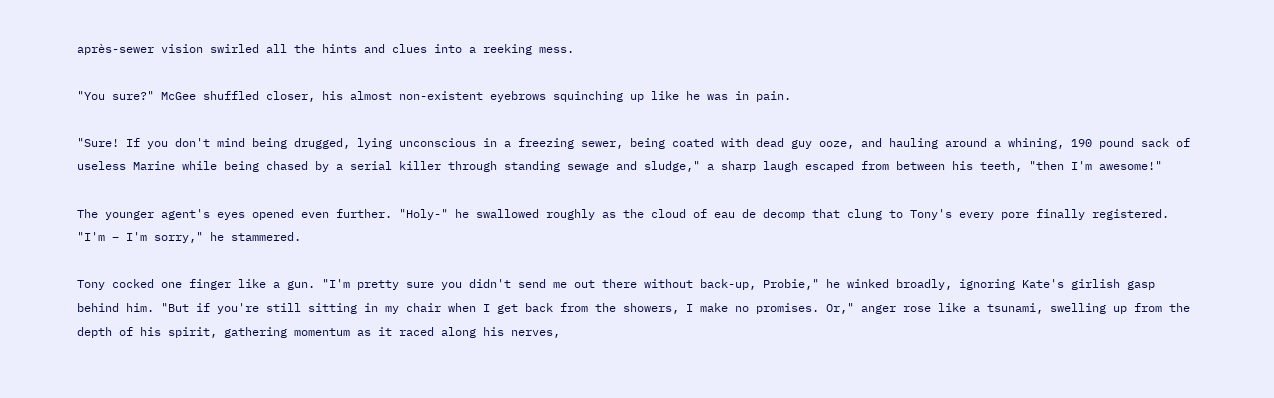après-sewer vision swirled all the hints and clues into a reeking mess.

"You sure?" McGee shuffled closer, his almost non-existent eyebrows squinching up like he was in pain.

"Sure! If you don't mind being drugged, lying unconscious in a freezing sewer, being coated with dead guy ooze, and hauling around a whining, 190 pound sack of useless Marine while being chased by a serial killer through standing sewage and sludge," a sharp laugh escaped from between his teeth, "then I'm awesome!"

The younger agent's eyes opened even further. "Holy-" he swallowed roughly as the cloud of eau de decomp that clung to Tony's every pore finally registered. "I'm – I'm sorry," he stammered.

Tony cocked one finger like a gun. "I'm pretty sure you didn't send me out there without back-up, Probie," he winked broadly, ignoring Kate's girlish gasp behind him. "But if you're still sitting in my chair when I get back from the showers, I make no promises. Or," anger rose like a tsunami, swelling up from the depth of his spirit, gathering momentum as it raced along his nerves,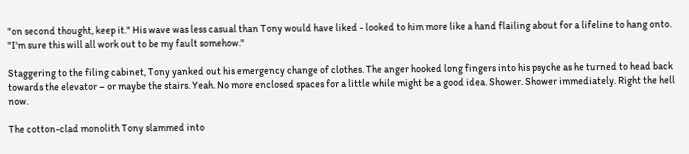"on second thought, keep it." His wave was less casual than Tony would have liked - looked to him more like a hand flailing about for a lifeline to hang onto. "I'm sure this will all work out to be my fault somehow."

Staggering to the filing cabinet, Tony yanked out his emergency change of clothes. The anger hooked long fingers into his psyche as he turned to head back towards the elevator – or maybe the stairs. Yeah. No more enclosed spaces for a little while might be a good idea. Shower. Shower immediately. Right the hell now.

The cotton-clad monolith Tony slammed into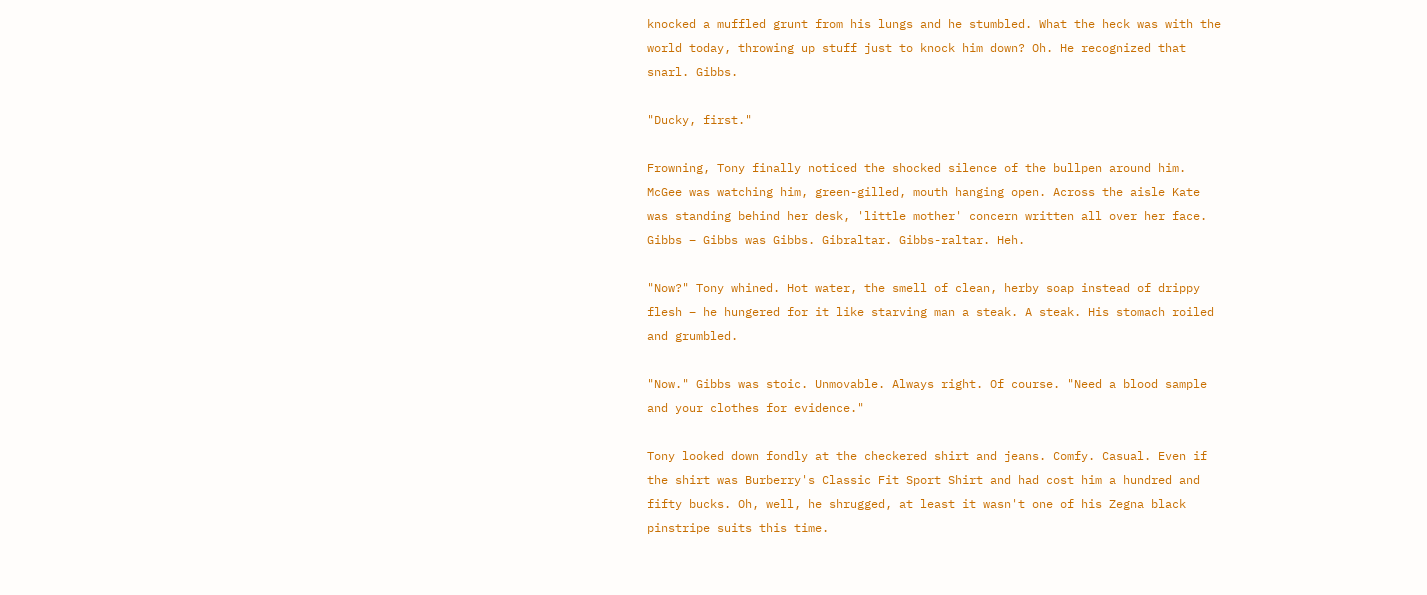knocked a muffled grunt from his lungs and he stumbled. What the heck was with the world today, throwing up stuff just to knock him down? Oh. He recognized that snarl. Gibbs.

"Ducky, first."

Frowning, Tony finally noticed the shocked silence of the bullpen around him. McGee was watching him, green-gilled, mouth hanging open. Across the aisle Kate was standing behind her desk, 'little mother' concern written all over her face. Gibbs – Gibbs was Gibbs. Gibraltar. Gibbs-raltar. Heh.

"Now?" Tony whined. Hot water, the smell of clean, herby soap instead of drippy flesh – he hungered for it like starving man a steak. A steak. His stomach roiled and grumbled.

"Now." Gibbs was stoic. Unmovable. Always right. Of course. "Need a blood sample and your clothes for evidence."

Tony looked down fondly at the checkered shirt and jeans. Comfy. Casual. Even if the shirt was Burberry's Classic Fit Sport Shirt and had cost him a hundred and fifty bucks. Oh, well, he shrugged, at least it wasn't one of his Zegna black pinstripe suits this time.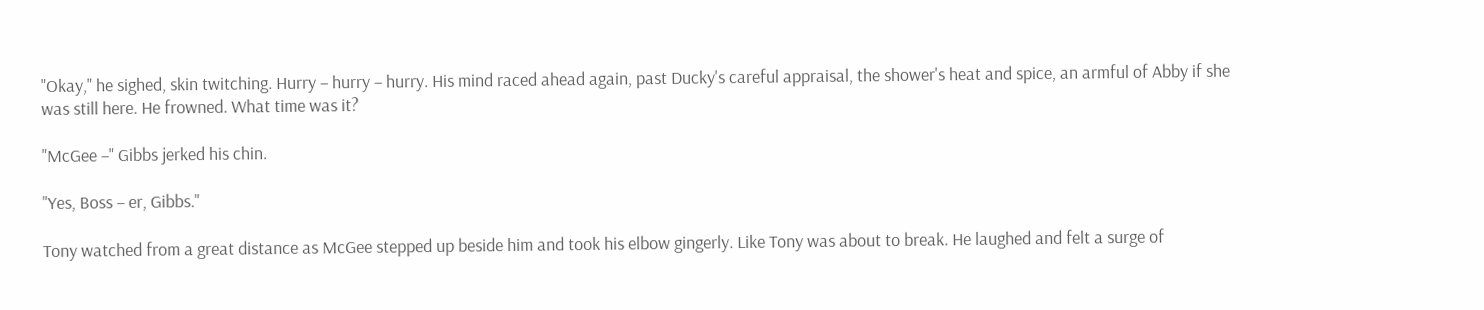"Okay," he sighed, skin twitching. Hurry – hurry – hurry. His mind raced ahead again, past Ducky's careful appraisal, the shower's heat and spice, an armful of Abby if she was still here. He frowned. What time was it?

"McGee –" Gibbs jerked his chin.

"Yes, Boss – er, Gibbs."

Tony watched from a great distance as McGee stepped up beside him and took his elbow gingerly. Like Tony was about to break. He laughed and felt a surge of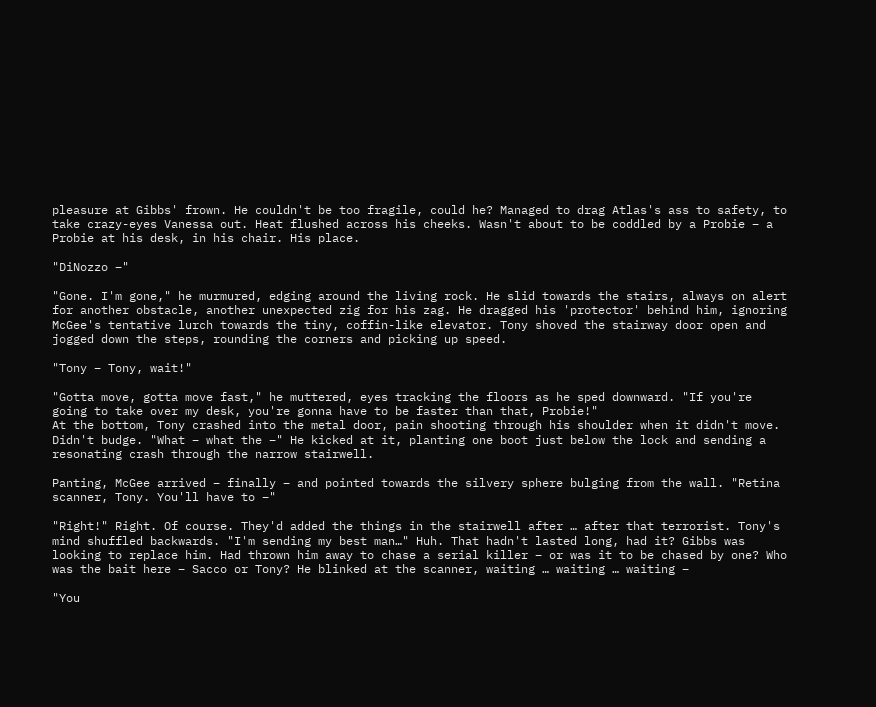pleasure at Gibbs' frown. He couldn't be too fragile, could he? Managed to drag Atlas's ass to safety, to take crazy-eyes Vanessa out. Heat flushed across his cheeks. Wasn't about to be coddled by a Probie – a Probie at his desk, in his chair. His place.

"DiNozzo –"

"Gone. I'm gone," he murmured, edging around the living rock. He slid towards the stairs, always on alert for another obstacle, another unexpected zig for his zag. He dragged his 'protector' behind him, ignoring McGee's tentative lurch towards the tiny, coffin-like elevator. Tony shoved the stairway door open and jogged down the steps, rounding the corners and picking up speed.

"Tony – Tony, wait!"

"Gotta move, gotta move fast," he muttered, eyes tracking the floors as he sped downward. "If you're going to take over my desk, you're gonna have to be faster than that, Probie!"
At the bottom, Tony crashed into the metal door, pain shooting through his shoulder when it didn't move. Didn't budge. "What – what the –" He kicked at it, planting one boot just below the lock and sending a resonating crash through the narrow stairwell.

Panting, McGee arrived – finally – and pointed towards the silvery sphere bulging from the wall. "Retina scanner, Tony. You'll have to –"

"Right!" Right. Of course. They'd added the things in the stairwell after … after that terrorist. Tony's mind shuffled backwards. "I'm sending my best man…" Huh. That hadn't lasted long, had it? Gibbs was looking to replace him. Had thrown him away to chase a serial killer – or was it to be chased by one? Who was the bait here – Sacco or Tony? He blinked at the scanner, waiting … waiting … waiting –

"You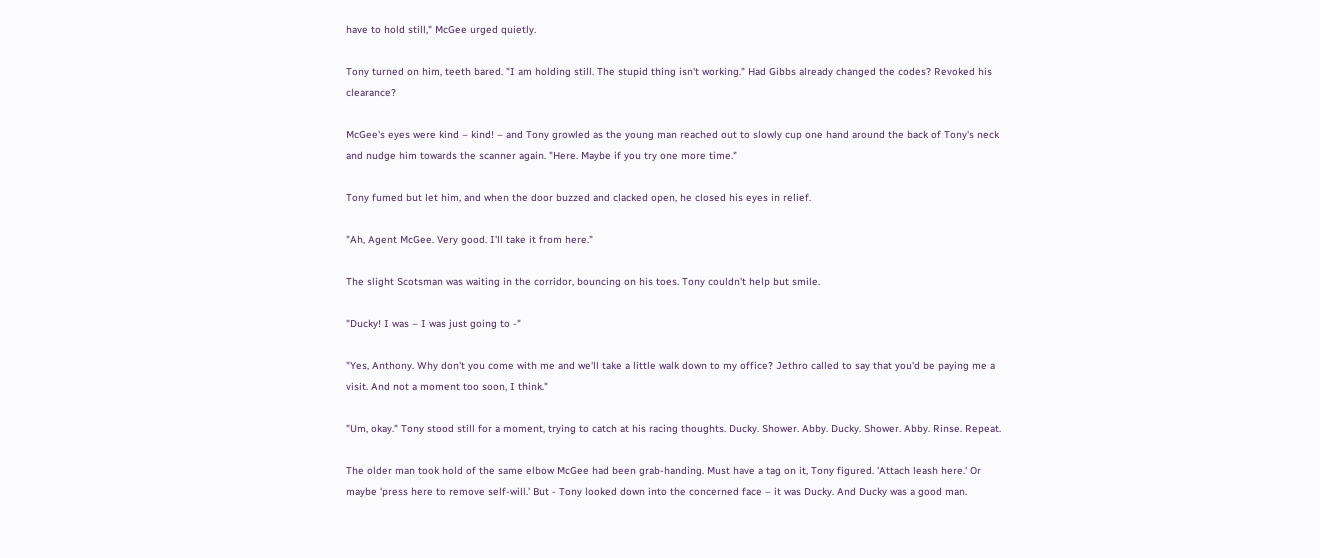have to hold still," McGee urged quietly.

Tony turned on him, teeth bared. "I am holding still. The stupid thing isn't working." Had Gibbs already changed the codes? Revoked his clearance?

McGee's eyes were kind – kind! – and Tony growled as the young man reached out to slowly cup one hand around the back of Tony's neck and nudge him towards the scanner again. "Here. Maybe if you try one more time."

Tony fumed but let him, and when the door buzzed and clacked open, he closed his eyes in relief.

"Ah, Agent McGee. Very good. I'll take it from here."

The slight Scotsman was waiting in the corridor, bouncing on his toes. Tony couldn't help but smile.

"Ducky! I was – I was just going to -"

"Yes, Anthony. Why don't you come with me and we'll take a little walk down to my office? Jethro called to say that you'd be paying me a visit. And not a moment too soon, I think."

"Um, okay." Tony stood still for a moment, trying to catch at his racing thoughts. Ducky. Shower. Abby. Ducky. Shower. Abby. Rinse. Repeat.

The older man took hold of the same elbow McGee had been grab-handing. Must have a tag on it, Tony figured. 'Attach leash here.' Or maybe 'press here to remove self-will.' But - Tony looked down into the concerned face – it was Ducky. And Ducky was a good man.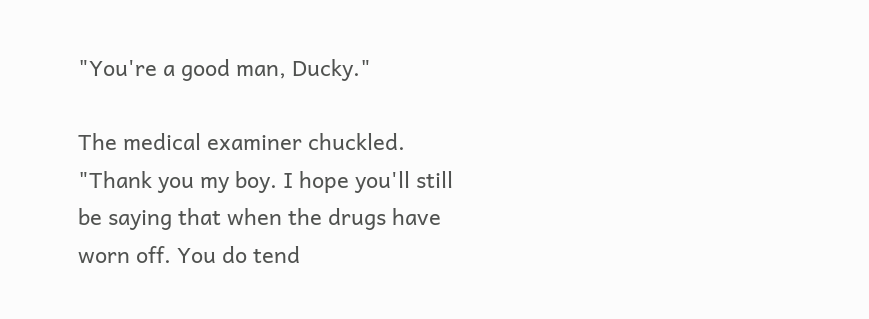"You're a good man, Ducky."

The medical examiner chuckled. "Thank you my boy. I hope you'll still be saying that when the drugs have worn off. You do tend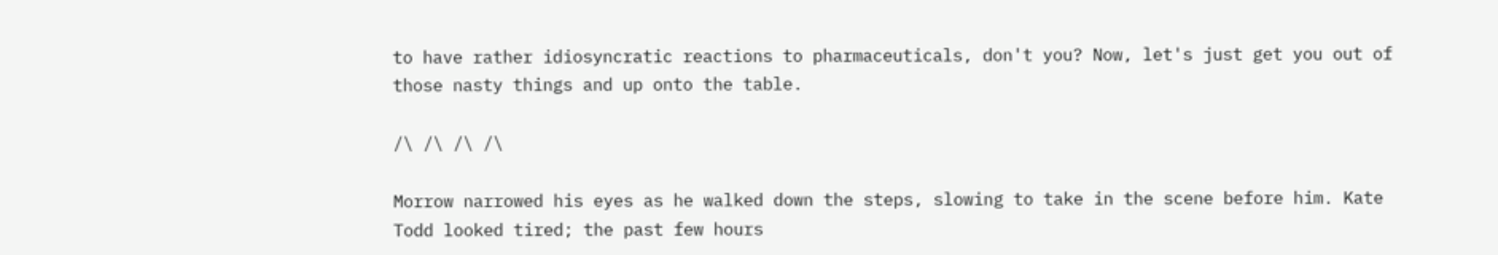to have rather idiosyncratic reactions to pharmaceuticals, don't you? Now, let's just get you out of those nasty things and up onto the table.

/\ /\ /\ /\

Morrow narrowed his eyes as he walked down the steps, slowing to take in the scene before him. Kate Todd looked tired; the past few hours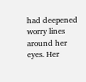had deepened worry lines around her eyes. Her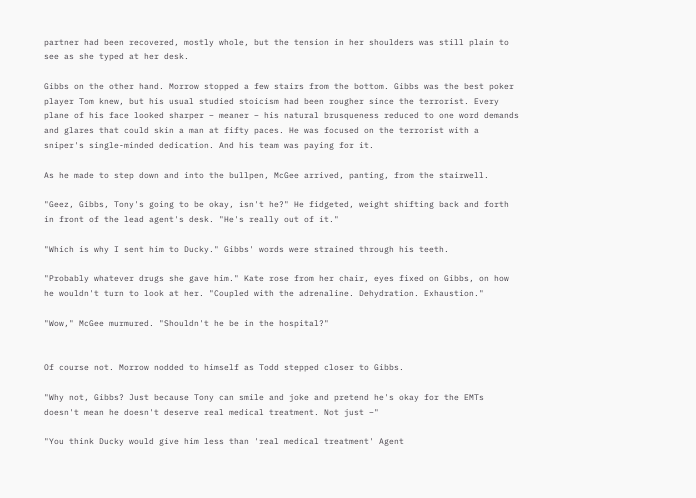partner had been recovered, mostly whole, but the tension in her shoulders was still plain to see as she typed at her desk.

Gibbs on the other hand. Morrow stopped a few stairs from the bottom. Gibbs was the best poker player Tom knew, but his usual studied stoicism had been rougher since the terrorist. Every plane of his face looked sharper – meaner – his natural brusqueness reduced to one word demands and glares that could skin a man at fifty paces. He was focused on the terrorist with a sniper's single-minded dedication. And his team was paying for it.

As he made to step down and into the bullpen, McGee arrived, panting, from the stairwell.

"Geez, Gibbs, Tony's going to be okay, isn't he?" He fidgeted, weight shifting back and forth in front of the lead agent's desk. "He's really out of it."

"Which is why I sent him to Ducky." Gibbs' words were strained through his teeth.

"Probably whatever drugs she gave him." Kate rose from her chair, eyes fixed on Gibbs, on how he wouldn't turn to look at her. "Coupled with the adrenaline. Dehydration. Exhaustion."

"Wow," McGee murmured. "Shouldn't he be in the hospital?"


Of course not. Morrow nodded to himself as Todd stepped closer to Gibbs.

"Why not, Gibbs? Just because Tony can smile and joke and pretend he's okay for the EMTs doesn't mean he doesn't deserve real medical treatment. Not just –"

"You think Ducky would give him less than 'real medical treatment' Agent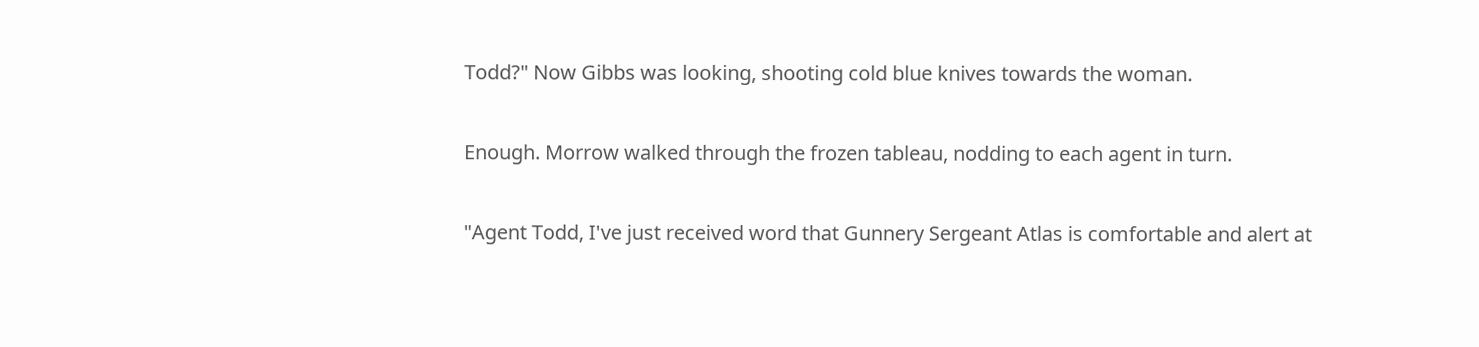Todd?" Now Gibbs was looking, shooting cold blue knives towards the woman.

Enough. Morrow walked through the frozen tableau, nodding to each agent in turn.

"Agent Todd, I've just received word that Gunnery Sergeant Atlas is comfortable and alert at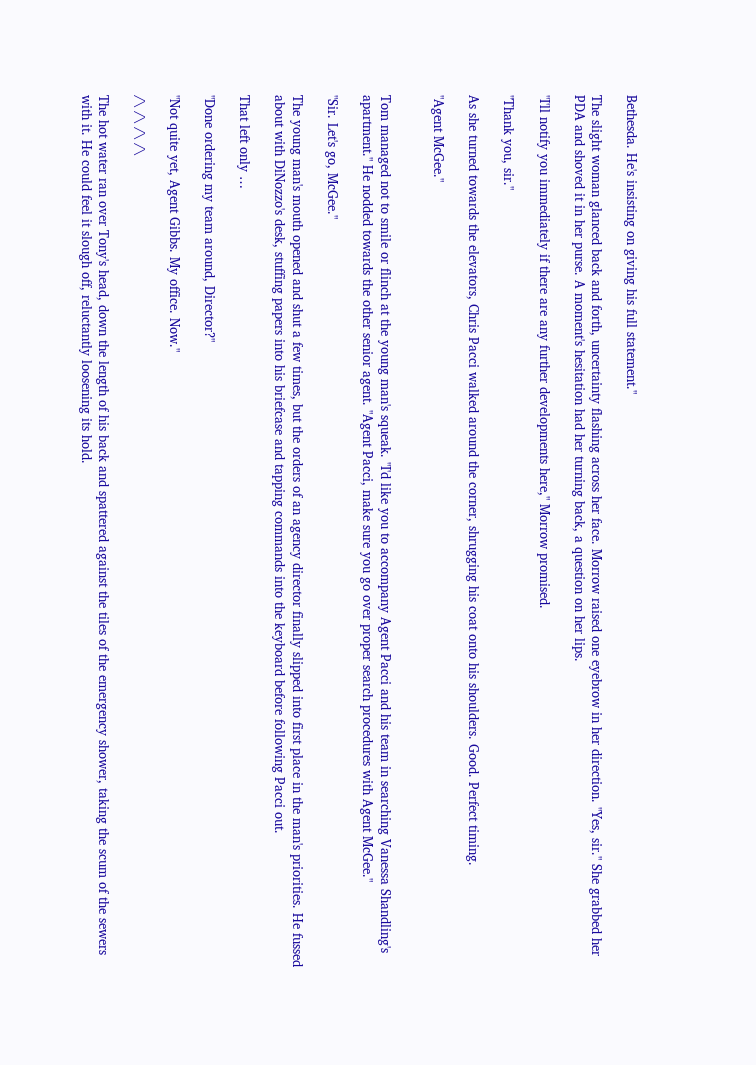Bethesda. He's insisting on giving his full statement."

The slight woman glanced back and forth, uncertainty flashing across her face. Morrow raised one eyebrow in her direction. "Yes, sir." She grabbed her PDA and shoved it in her purse. A moment's hesitation had her turning back, a question on her lips.

"I'll notify you immediately if there are any further developments here," Morrow promised.

"Thank you, sir."

As she turned towards the elevators, Chris Pacci walked around the corner, shrugging his coat onto his shoulders. Good. Perfect timing.

"Agent McGee."


Tom managed not to smile or flinch at the young man's squeak. "I'd like you to accompany Agent Pacci and his team in searching Vanessa Shandling's apartment." He nodded towards the other senior agent. "Agent Pacci, make sure you go over proper search procedures with Agent McGee."

"Sir. Let's go, McGee."

The young man's mouth opened and shut a few times, but the orders of an agency director finally slipped into first place in the man's priorities. He fussed about with DiNozzo's desk, stuffing papers into his briefcase and tapping commands into the keyboard before following Pacci out.

That left only …

"Done ordering my team around, Director?"

"Not quite yet, Agent Gibbs. My office. Now."

/\ /\ /\ /\

The hot water ran over Tony's head, down the length of his back and spattered against the tiles of the emergency shower, taking the scum of the sewers with it. He could feel it slough off, reluctantly loosening its hold.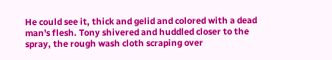He could see it, thick and gelid and colored with a dead man's flesh. Tony shivered and huddled closer to the spray, the rough wash cloth scraping over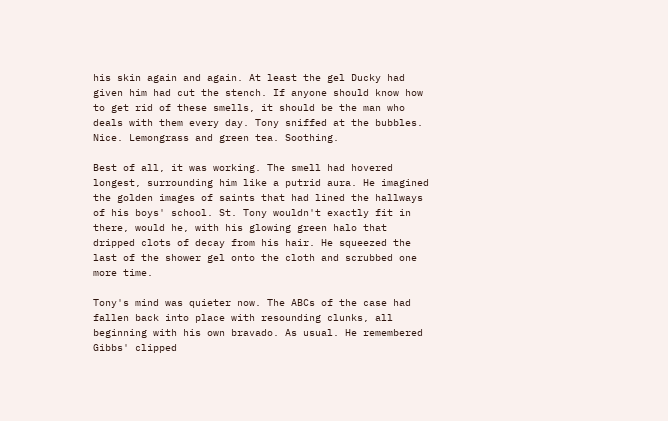his skin again and again. At least the gel Ducky had given him had cut the stench. If anyone should know how to get rid of these smells, it should be the man who deals with them every day. Tony sniffed at the bubbles. Nice. Lemongrass and green tea. Soothing.

Best of all, it was working. The smell had hovered longest, surrounding him like a putrid aura. He imagined the golden images of saints that had lined the hallways of his boys' school. St. Tony wouldn't exactly fit in there, would he, with his glowing green halo that dripped clots of decay from his hair. He squeezed the last of the shower gel onto the cloth and scrubbed one more time.

Tony's mind was quieter now. The ABCs of the case had fallen back into place with resounding clunks, all beginning with his own bravado. As usual. He remembered Gibbs' clipped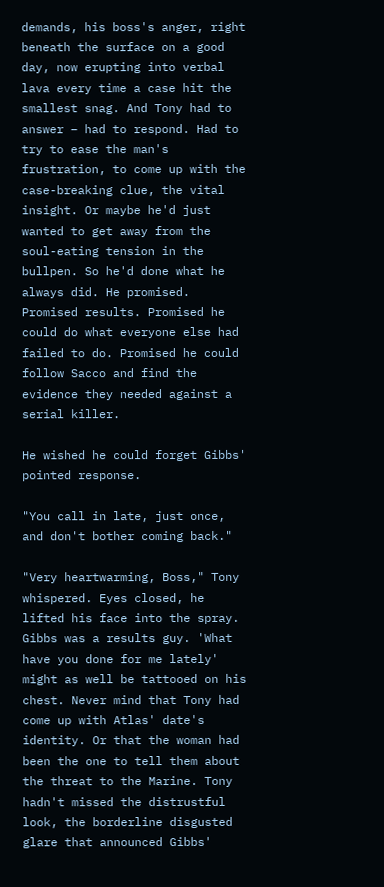demands, his boss's anger, right beneath the surface on a good day, now erupting into verbal lava every time a case hit the smallest snag. And Tony had to answer – had to respond. Had to try to ease the man's frustration, to come up with the case-breaking clue, the vital insight. Or maybe he'd just wanted to get away from the soul-eating tension in the bullpen. So he'd done what he always did. He promised. Promised results. Promised he could do what everyone else had failed to do. Promised he could follow Sacco and find the evidence they needed against a serial killer.

He wished he could forget Gibbs' pointed response.

"You call in late, just once, and don't bother coming back."

"Very heartwarming, Boss," Tony whispered. Eyes closed, he lifted his face into the spray. Gibbs was a results guy. 'What have you done for me lately' might as well be tattooed on his chest. Never mind that Tony had come up with Atlas' date's identity. Or that the woman had been the one to tell them about the threat to the Marine. Tony hadn't missed the distrustful look, the borderline disgusted glare that announced Gibbs'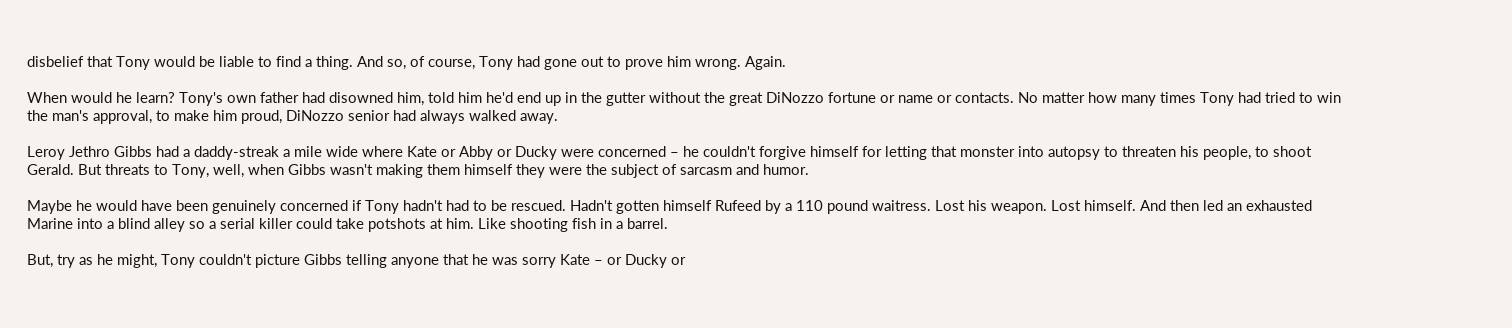disbelief that Tony would be liable to find a thing. And so, of course, Tony had gone out to prove him wrong. Again.

When would he learn? Tony's own father had disowned him, told him he'd end up in the gutter without the great DiNozzo fortune or name or contacts. No matter how many times Tony had tried to win the man's approval, to make him proud, DiNozzo senior had always walked away.

Leroy Jethro Gibbs had a daddy-streak a mile wide where Kate or Abby or Ducky were concerned – he couldn't forgive himself for letting that monster into autopsy to threaten his people, to shoot Gerald. But threats to Tony, well, when Gibbs wasn't making them himself they were the subject of sarcasm and humor.

Maybe he would have been genuinely concerned if Tony hadn't had to be rescued. Hadn't gotten himself Rufeed by a 110 pound waitress. Lost his weapon. Lost himself. And then led an exhausted Marine into a blind alley so a serial killer could take potshots at him. Like shooting fish in a barrel.

But, try as he might, Tony couldn't picture Gibbs telling anyone that he was sorry Kate – or Ducky or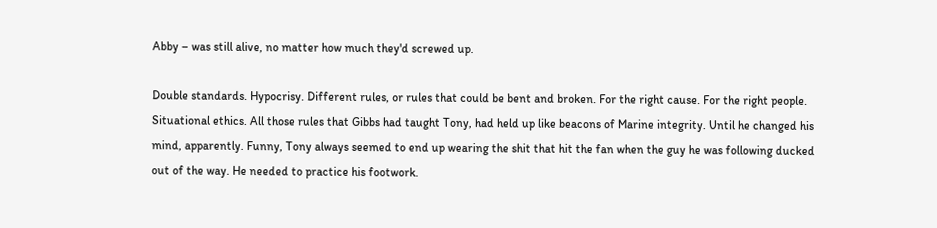Abby – was still alive, no matter how much they'd screwed up.

Double standards. Hypocrisy. Different rules, or rules that could be bent and broken. For the right cause. For the right people. Situational ethics. All those rules that Gibbs had taught Tony, had held up like beacons of Marine integrity. Until he changed his mind, apparently. Funny, Tony always seemed to end up wearing the shit that hit the fan when the guy he was following ducked out of the way. He needed to practice his footwork.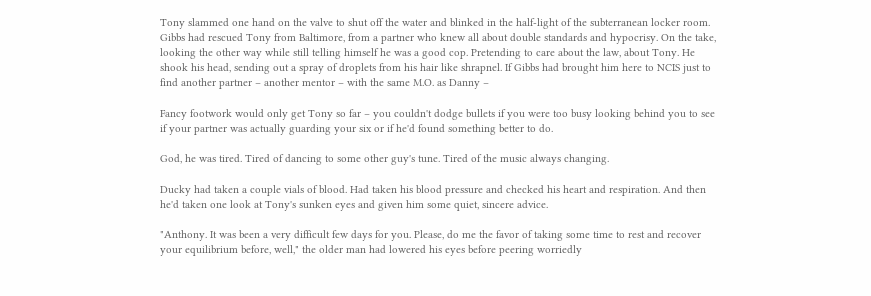Tony slammed one hand on the valve to shut off the water and blinked in the half-light of the subterranean locker room. Gibbs had rescued Tony from Baltimore, from a partner who knew all about double standards and hypocrisy. On the take, looking the other way while still telling himself he was a good cop. Pretending to care about the law, about Tony. He shook his head, sending out a spray of droplets from his hair like shrapnel. If Gibbs had brought him here to NCIS just to find another partner – another mentor – with the same M.O. as Danny –

Fancy footwork would only get Tony so far – you couldn't dodge bullets if you were too busy looking behind you to see if your partner was actually guarding your six or if he'd found something better to do.

God, he was tired. Tired of dancing to some other guy's tune. Tired of the music always changing.

Ducky had taken a couple vials of blood. Had taken his blood pressure and checked his heart and respiration. And then he'd taken one look at Tony's sunken eyes and given him some quiet, sincere advice.

"Anthony. It was been a very difficult few days for you. Please, do me the favor of taking some time to rest and recover your equilibrium before, well," the older man had lowered his eyes before peering worriedly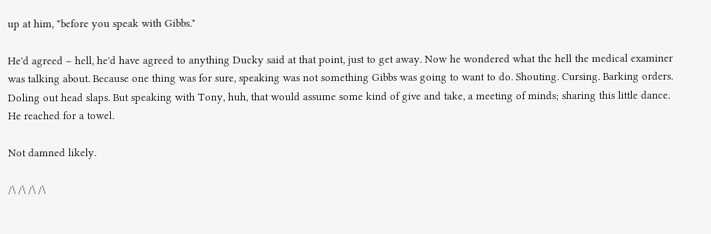up at him, "before you speak with Gibbs."

He'd agreed – hell, he'd have agreed to anything Ducky said at that point, just to get away. Now he wondered what the hell the medical examiner was talking about. Because one thing was for sure, speaking was not something Gibbs was going to want to do. Shouting. Cursing. Barking orders. Doling out head slaps. But speaking with Tony, huh, that would assume some kind of give and take, a meeting of minds; sharing this little dance. He reached for a towel.

Not damned likely.

/\ /\ /\ /\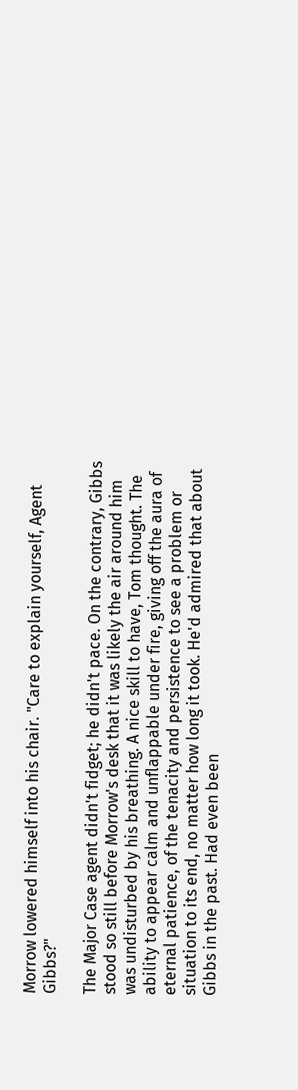Morrow lowered himself into his chair. "Care to explain yourself, Agent Gibbs?"

The Major Case agent didn't fidget; he didn't pace. On the contrary, Gibbs stood so still before Morrow's desk that it was likely the air around him was undisturbed by his breathing. A nice skill to have, Tom thought. The ability to appear calm and unflappable under fire, giving off the aura of eternal patience, of the tenacity and persistence to see a problem or situation to its end, no matter how long it took. He'd admired that about Gibbs in the past. Had even been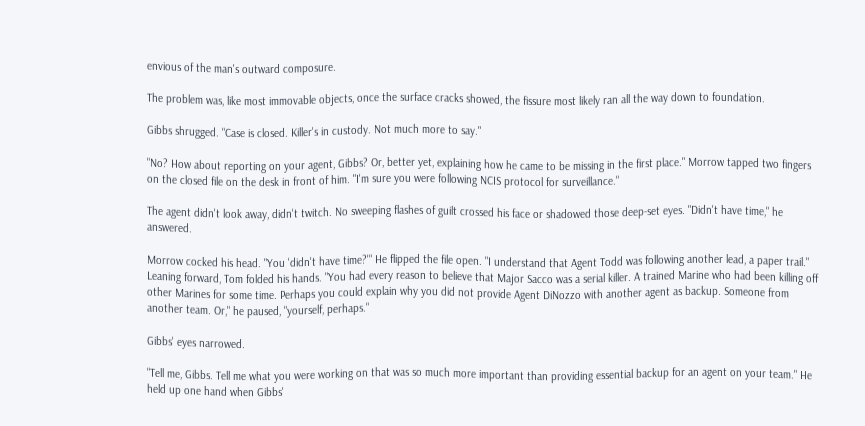envious of the man's outward composure.

The problem was, like most immovable objects, once the surface cracks showed, the fissure most likely ran all the way down to foundation.

Gibbs shrugged. "Case is closed. Killer's in custody. Not much more to say."

"No? How about reporting on your agent, Gibbs? Or, better yet, explaining how he came to be missing in the first place." Morrow tapped two fingers on the closed file on the desk in front of him. "I'm sure you were following NCIS protocol for surveillance."

The agent didn't look away, didn't twitch. No sweeping flashes of guilt crossed his face or shadowed those deep-set eyes. "Didn't have time," he answered.

Morrow cocked his head. "You 'didn't have time?'" He flipped the file open. "I understand that Agent Todd was following another lead, a paper trail." Leaning forward, Tom folded his hands. "You had every reason to believe that Major Sacco was a serial killer. A trained Marine who had been killing off other Marines for some time. Perhaps you could explain why you did not provide Agent DiNozzo with another agent as backup. Someone from another team. Or," he paused, "yourself, perhaps."

Gibbs' eyes narrowed.

"Tell me, Gibbs. Tell me what you were working on that was so much more important than providing essential backup for an agent on your team." He held up one hand when Gibbs'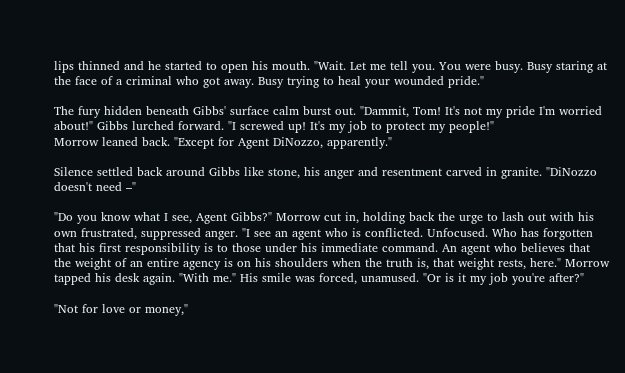lips thinned and he started to open his mouth. "Wait. Let me tell you. You were busy. Busy staring at the face of a criminal who got away. Busy trying to heal your wounded pride."

The fury hidden beneath Gibbs' surface calm burst out. "Dammit, Tom! It's not my pride I'm worried about!" Gibbs lurched forward. "I screwed up! It's my job to protect my people!"
Morrow leaned back. "Except for Agent DiNozzo, apparently."

Silence settled back around Gibbs like stone, his anger and resentment carved in granite. "DiNozzo doesn't need –"

"Do you know what I see, Agent Gibbs?" Morrow cut in, holding back the urge to lash out with his own frustrated, suppressed anger. "I see an agent who is conflicted. Unfocused. Who has forgotten that his first responsibility is to those under his immediate command. An agent who believes that the weight of an entire agency is on his shoulders when the truth is, that weight rests, here." Morrow tapped his desk again. "With me." His smile was forced, unamused. "Or is it my job you're after?"

"Not for love or money,"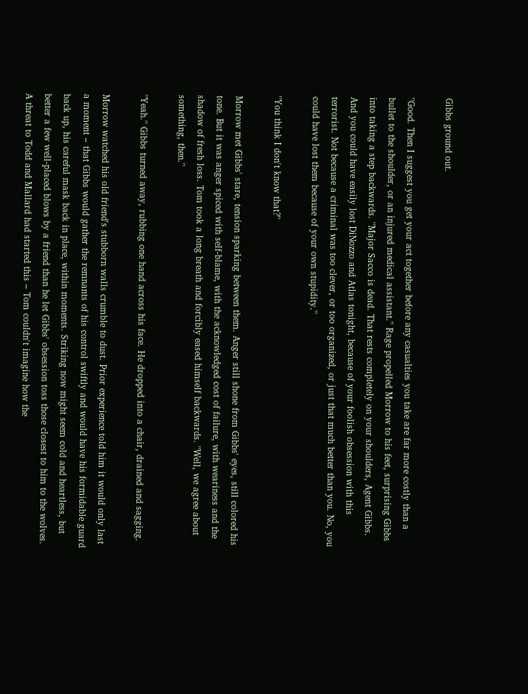Gibbs ground out.

"Good. Then I suggest you get your act together before any casualties you take are far more costly than a bullet to the shoulder, or an injured medical assistant." Rage propelled Morrow to his feet, surprising Gibbs into taking a step backwards. "Major Sacco is dead. That rests completely on your shoulders, Agent Gibbs. And you could have easily lost DiNozzo and Atlas tonight, because of your foolish obsession with this terrorist. Not because a criminal was too clever, or too organized, or just that much better than you. No, you could have lost them because of your own stupidity."

"You think I don't know that?"

Morrow met Gibbs' stare, tension sparking between them. Anger still shone from Gibbs' eyes, still colored his tone. But it was anger spiced with self-blame, with the acknowledged cost of failure, with weariness and the shadow of fresh loss. Tom took a long breath and forcibly eased himself backwards. "Well, we agree about something, then."

"Yeah." Gibbs turned away, rubbing one hand across his face. He dropped into a chair, drained and sagging.

Morrow watched his old friend's stubborn walls crumble to dust. Prior experience told him it would only last a moment – that Gibbs would gather the remnants of his control swiftly and would have his formidable guard back up, his careful mask back in place, within moments. Striking now might seem cold and heartless, but better a few well-placed blows by a friend than he let Gibbs' obsession toss those closest to him to the wolves. A threat to Todd and Mallard had started this – Tom couldn't imagine how the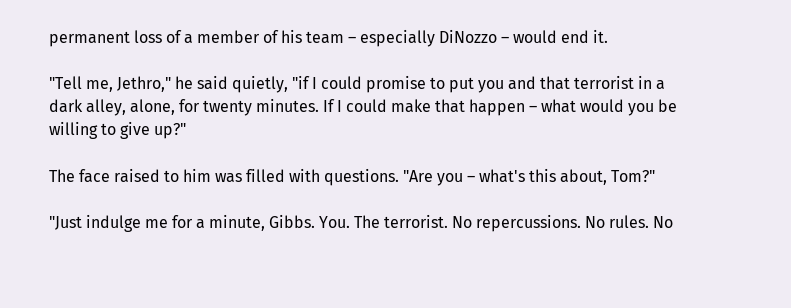permanent loss of a member of his team – especially DiNozzo – would end it.

"Tell me, Jethro," he said quietly, "if I could promise to put you and that terrorist in a dark alley, alone, for twenty minutes. If I could make that happen – what would you be willing to give up?"

The face raised to him was filled with questions. "Are you – what's this about, Tom?"

"Just indulge me for a minute, Gibbs. You. The terrorist. No repercussions. No rules. No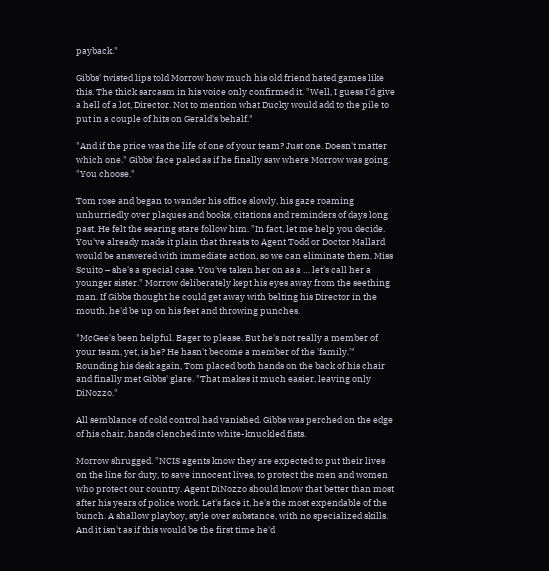payback."

Gibbs' twisted lips told Morrow how much his old friend hated games like this. The thick sarcasm in his voice only confirmed it. "Well, I guess I'd give a hell of a lot, Director. Not to mention what Ducky would add to the pile to put in a couple of hits on Gerald's behalf."

"And if the price was the life of one of your team? Just one. Doesn't matter which one." Gibbs' face paled as if he finally saw where Morrow was going. "You choose."

Tom rose and began to wander his office slowly, his gaze roaming unhurriedly over plaques and books, citations and reminders of days long past. He felt the searing stare follow him. "In fact, let me help you decide. You've already made it plain that threats to Agent Todd or Doctor Mallard would be answered with immediate action, so we can eliminate them. Miss Scuito – she's a special case. You've taken her on as a … let's call her a younger sister." Morrow deliberately kept his eyes away from the seething man. If Gibbs thought he could get away with belting his Director in the mouth, he'd be up on his feet and throwing punches.

"McGee's been helpful. Eager to please. But he's not really a member of your team, yet, is he? He hasn't become a member of the 'family.'" Rounding his desk again, Tom placed both hands on the back of his chair and finally met Gibbs' glare. "That makes it much easier, leaving only DiNozzo."

All semblance of cold control had vanished. Gibbs was perched on the edge of his chair, hands clenched into white-knuckled fists.

Morrow shrugged. "NCIS agents know they are expected to put their lives on the line for duty, to save innocent lives, to protect the men and women who protect our country. Agent DiNozzo should know that better than most after his years of police work. Let's face it, he's the most expendable of the bunch. A shallow playboy, style over substance, with no specialized skills. And it isn't as if this would be the first time he'd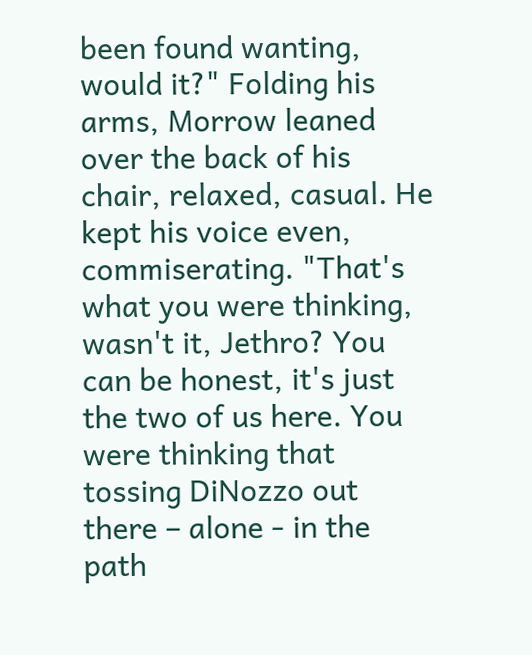been found wanting, would it?" Folding his arms, Morrow leaned over the back of his chair, relaxed, casual. He kept his voice even, commiserating. "That's what you were thinking, wasn't it, Jethro? You can be honest, it's just the two of us here. You were thinking that tossing DiNozzo out there – alone - in the path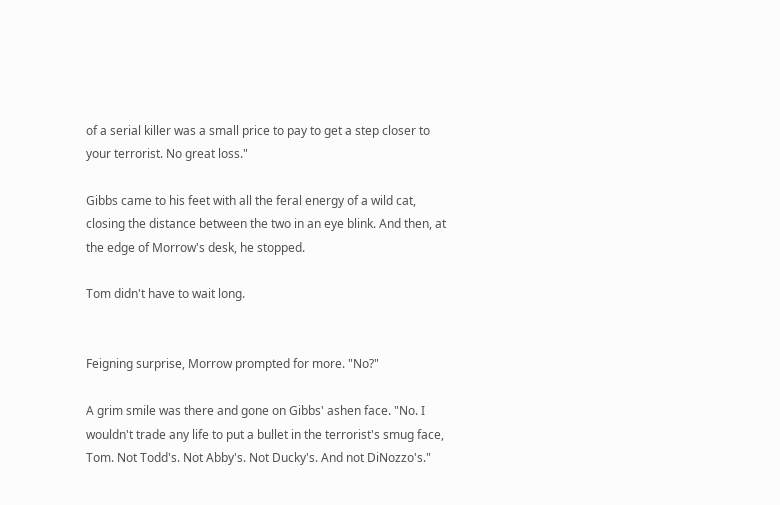of a serial killer was a small price to pay to get a step closer to your terrorist. No great loss."

Gibbs came to his feet with all the feral energy of a wild cat, closing the distance between the two in an eye blink. And then, at the edge of Morrow's desk, he stopped.

Tom didn't have to wait long.


Feigning surprise, Morrow prompted for more. "No?"

A grim smile was there and gone on Gibbs' ashen face. "No. I wouldn't trade any life to put a bullet in the terrorist's smug face, Tom. Not Todd's. Not Abby's. Not Ducky's. And not DiNozzo's."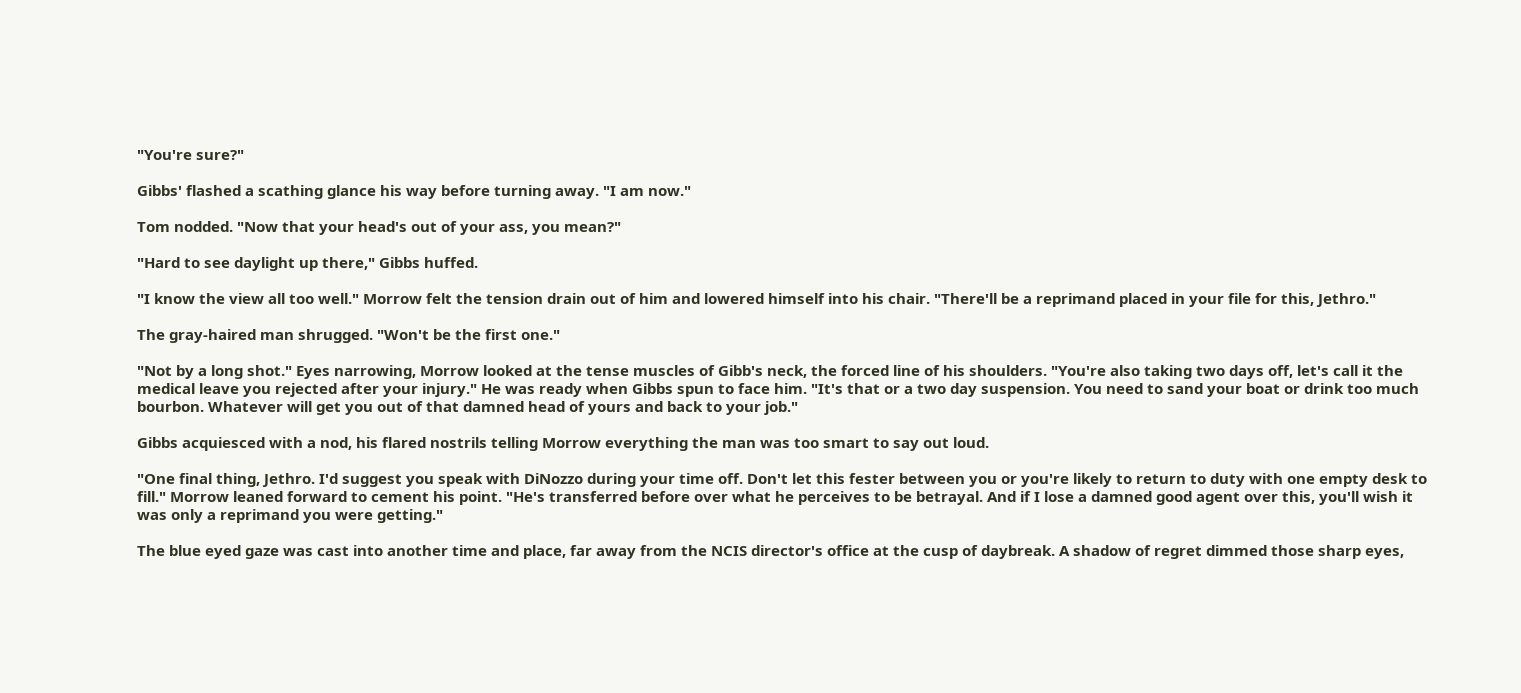"You're sure?"

Gibbs' flashed a scathing glance his way before turning away. "I am now."

Tom nodded. "Now that your head's out of your ass, you mean?"

"Hard to see daylight up there," Gibbs huffed.

"I know the view all too well." Morrow felt the tension drain out of him and lowered himself into his chair. "There'll be a reprimand placed in your file for this, Jethro."

The gray-haired man shrugged. "Won't be the first one."

"Not by a long shot." Eyes narrowing, Morrow looked at the tense muscles of Gibb's neck, the forced line of his shoulders. "You're also taking two days off, let's call it the medical leave you rejected after your injury." He was ready when Gibbs spun to face him. "It's that or a two day suspension. You need to sand your boat or drink too much bourbon. Whatever will get you out of that damned head of yours and back to your job."

Gibbs acquiesced with a nod, his flared nostrils telling Morrow everything the man was too smart to say out loud.

"One final thing, Jethro. I'd suggest you speak with DiNozzo during your time off. Don't let this fester between you or you're likely to return to duty with one empty desk to fill." Morrow leaned forward to cement his point. "He's transferred before over what he perceives to be betrayal. And if I lose a damned good agent over this, you'll wish it was only a reprimand you were getting."

The blue eyed gaze was cast into another time and place, far away from the NCIS director's office at the cusp of daybreak. A shadow of regret dimmed those sharp eyes,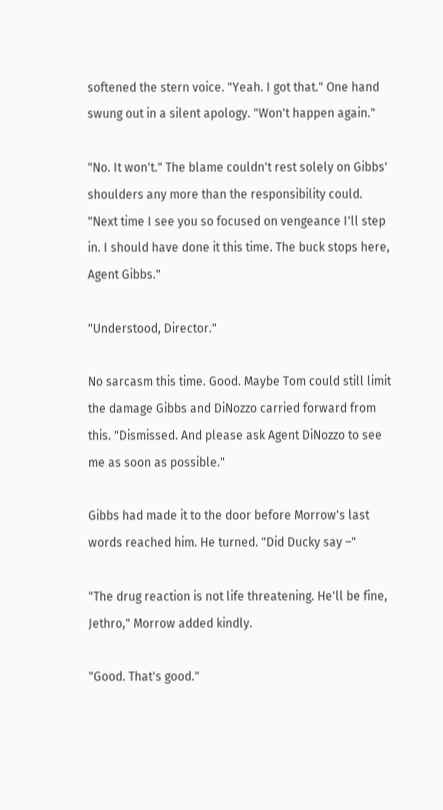softened the stern voice. "Yeah. I got that." One hand swung out in a silent apology. "Won't happen again."

"No. It won't." The blame couldn't rest solely on Gibbs' shoulders any more than the responsibility could. "Next time I see you so focused on vengeance I'll step in. I should have done it this time. The buck stops here, Agent Gibbs."

"Understood, Director."

No sarcasm this time. Good. Maybe Tom could still limit the damage Gibbs and DiNozzo carried forward from this. "Dismissed. And please ask Agent DiNozzo to see me as soon as possible."

Gibbs had made it to the door before Morrow's last words reached him. He turned. "Did Ducky say –"

"The drug reaction is not life threatening. He'll be fine, Jethro," Morrow added kindly.

"Good. That's good."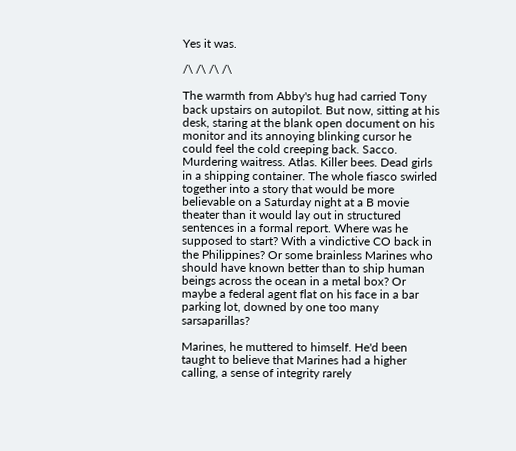Yes it was.

/\ /\ /\ /\

The warmth from Abby's hug had carried Tony back upstairs on autopilot. But now, sitting at his desk, staring at the blank open document on his monitor and its annoying blinking cursor he could feel the cold creeping back. Sacco. Murdering waitress. Atlas. Killer bees. Dead girls in a shipping container. The whole fiasco swirled together into a story that would be more believable on a Saturday night at a B movie theater than it would lay out in structured sentences in a formal report. Where was he supposed to start? With a vindictive CO back in the Philippines? Or some brainless Marines who should have known better than to ship human beings across the ocean in a metal box? Or maybe a federal agent flat on his face in a bar parking lot, downed by one too many sarsaparillas?

Marines, he muttered to himself. He'd been taught to believe that Marines had a higher calling, a sense of integrity rarely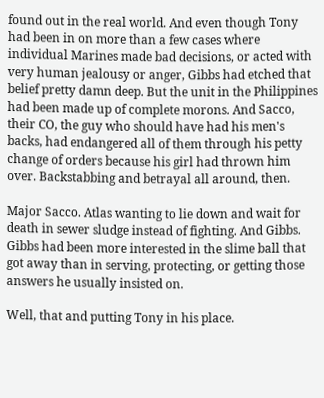found out in the real world. And even though Tony had been in on more than a few cases where individual Marines made bad decisions, or acted with very human jealousy or anger, Gibbs had etched that belief pretty damn deep. But the unit in the Philippines had been made up of complete morons. And Sacco, their CO, the guy who should have had his men's backs, had endangered all of them through his petty change of orders because his girl had thrown him over. Backstabbing and betrayal all around, then.

Major Sacco. Atlas wanting to lie down and wait for death in sewer sludge instead of fighting. And Gibbs. Gibbs had been more interested in the slime ball that got away than in serving, protecting, or getting those answers he usually insisted on.

Well, that and putting Tony in his place.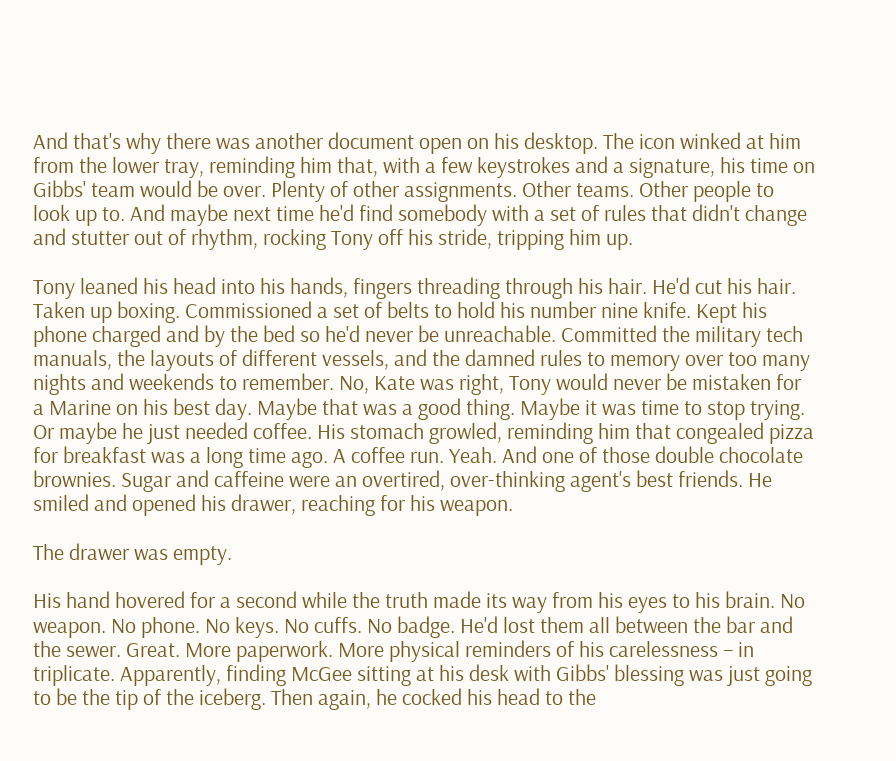And that's why there was another document open on his desktop. The icon winked at him from the lower tray, reminding him that, with a few keystrokes and a signature, his time on Gibbs' team would be over. Plenty of other assignments. Other teams. Other people to look up to. And maybe next time he'd find somebody with a set of rules that didn't change and stutter out of rhythm, rocking Tony off his stride, tripping him up.

Tony leaned his head into his hands, fingers threading through his hair. He'd cut his hair. Taken up boxing. Commissioned a set of belts to hold his number nine knife. Kept his phone charged and by the bed so he'd never be unreachable. Committed the military tech manuals, the layouts of different vessels, and the damned rules to memory over too many nights and weekends to remember. No, Kate was right, Tony would never be mistaken for a Marine on his best day. Maybe that was a good thing. Maybe it was time to stop trying.
Or maybe he just needed coffee. His stomach growled, reminding him that congealed pizza for breakfast was a long time ago. A coffee run. Yeah. And one of those double chocolate brownies. Sugar and caffeine were an overtired, over-thinking agent's best friends. He smiled and opened his drawer, reaching for his weapon.

The drawer was empty.

His hand hovered for a second while the truth made its way from his eyes to his brain. No weapon. No phone. No keys. No cuffs. No badge. He'd lost them all between the bar and the sewer. Great. More paperwork. More physical reminders of his carelessness – in triplicate. Apparently, finding McGee sitting at his desk with Gibbs' blessing was just going to be the tip of the iceberg. Then again, he cocked his head to the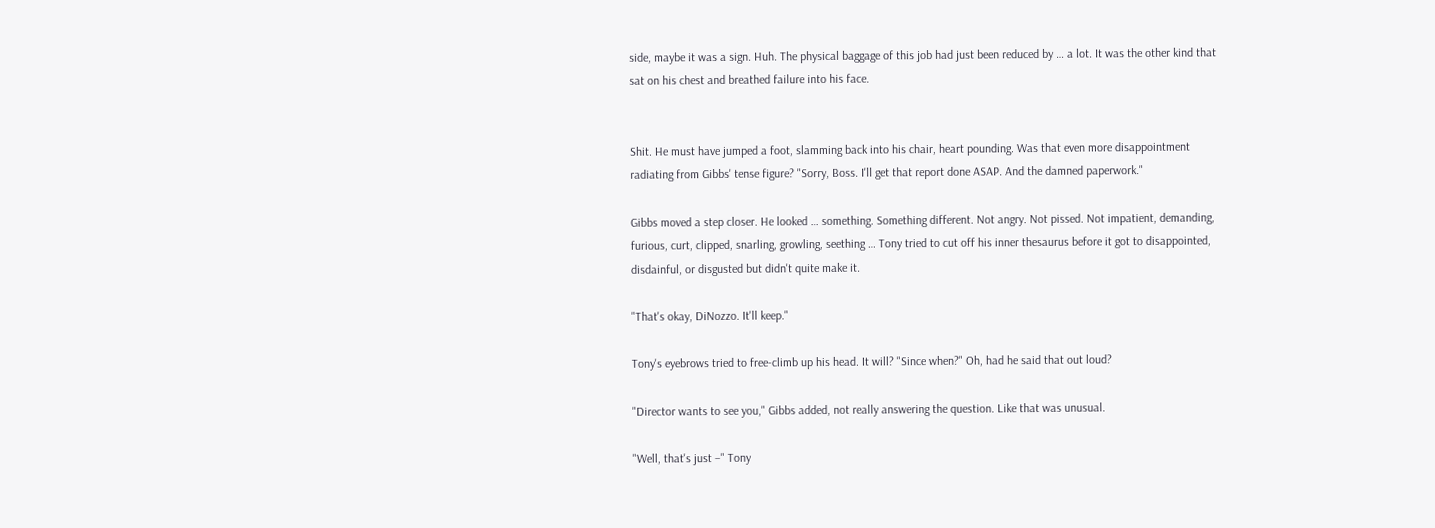side, maybe it was a sign. Huh. The physical baggage of this job had just been reduced by … a lot. It was the other kind that sat on his chest and breathed failure into his face.


Shit. He must have jumped a foot, slamming back into his chair, heart pounding. Was that even more disappointment radiating from Gibbs' tense figure? "Sorry, Boss. I'll get that report done ASAP. And the damned paperwork."

Gibbs moved a step closer. He looked … something. Something different. Not angry. Not pissed. Not impatient, demanding, furious, curt, clipped, snarling, growling, seething … Tony tried to cut off his inner thesaurus before it got to disappointed, disdainful, or disgusted but didn't quite make it.

"That's okay, DiNozzo. It'll keep."

Tony's eyebrows tried to free-climb up his head. It will? "Since when?" Oh, had he said that out loud?

"Director wants to see you," Gibbs added, not really answering the question. Like that was unusual.

"Well, that's just –" Tony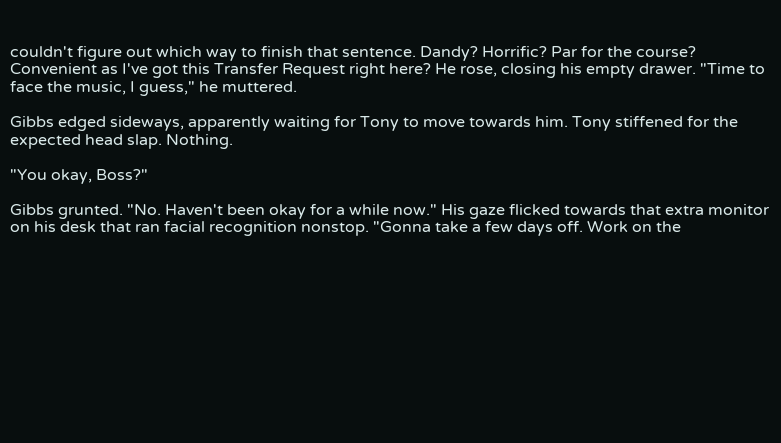couldn't figure out which way to finish that sentence. Dandy? Horrific? Par for the course? Convenient as I've got this Transfer Request right here? He rose, closing his empty drawer. "Time to face the music, I guess," he muttered.

Gibbs edged sideways, apparently waiting for Tony to move towards him. Tony stiffened for the expected head slap. Nothing.

"You okay, Boss?"

Gibbs grunted. "No. Haven't been okay for a while now." His gaze flicked towards that extra monitor on his desk that ran facial recognition nonstop. "Gonna take a few days off. Work on the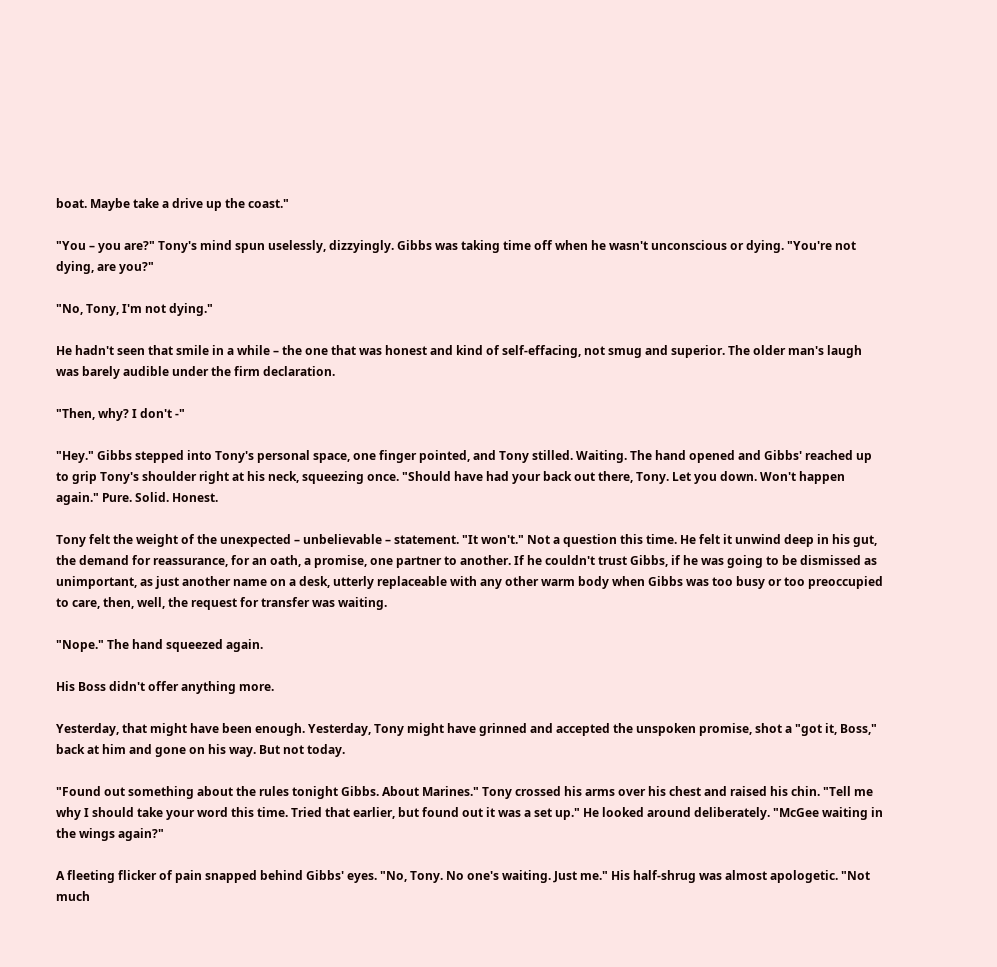boat. Maybe take a drive up the coast."

"You – you are?" Tony's mind spun uselessly, dizzyingly. Gibbs was taking time off when he wasn't unconscious or dying. "You're not dying, are you?"

"No, Tony, I'm not dying."

He hadn't seen that smile in a while – the one that was honest and kind of self-effacing, not smug and superior. The older man's laugh was barely audible under the firm declaration.

"Then, why? I don't -"

"Hey." Gibbs stepped into Tony's personal space, one finger pointed, and Tony stilled. Waiting. The hand opened and Gibbs' reached up to grip Tony's shoulder right at his neck, squeezing once. "Should have had your back out there, Tony. Let you down. Won't happen again." Pure. Solid. Honest.

Tony felt the weight of the unexpected – unbelievable – statement. "It won't." Not a question this time. He felt it unwind deep in his gut, the demand for reassurance, for an oath, a promise, one partner to another. If he couldn't trust Gibbs, if he was going to be dismissed as unimportant, as just another name on a desk, utterly replaceable with any other warm body when Gibbs was too busy or too preoccupied to care, then, well, the request for transfer was waiting.

"Nope." The hand squeezed again.

His Boss didn't offer anything more.

Yesterday, that might have been enough. Yesterday, Tony might have grinned and accepted the unspoken promise, shot a "got it, Boss," back at him and gone on his way. But not today.

"Found out something about the rules tonight Gibbs. About Marines." Tony crossed his arms over his chest and raised his chin. "Tell me why I should take your word this time. Tried that earlier, but found out it was a set up." He looked around deliberately. "McGee waiting in the wings again?"

A fleeting flicker of pain snapped behind Gibbs' eyes. "No, Tony. No one's waiting. Just me." His half-shrug was almost apologetic. "Not much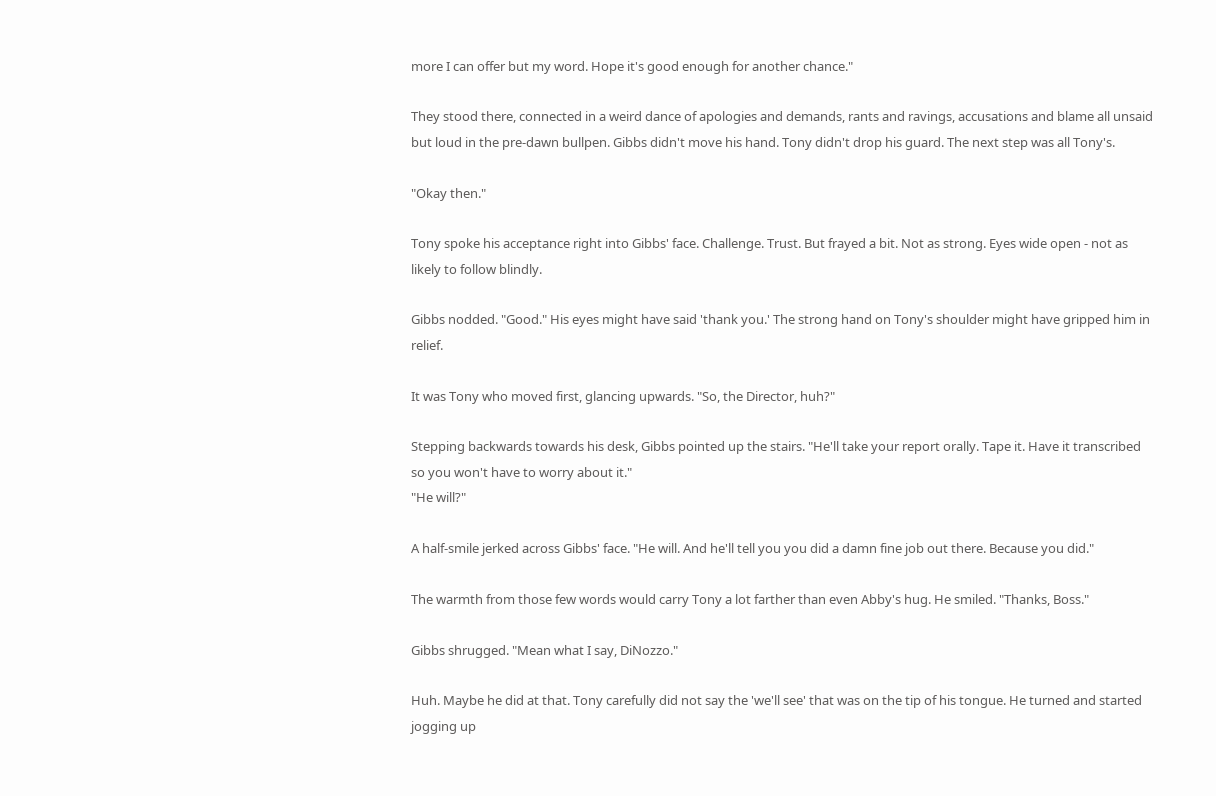more I can offer but my word. Hope it's good enough for another chance."

They stood there, connected in a weird dance of apologies and demands, rants and ravings, accusations and blame all unsaid but loud in the pre-dawn bullpen. Gibbs didn't move his hand. Tony didn't drop his guard. The next step was all Tony's.

"Okay then."

Tony spoke his acceptance right into Gibbs' face. Challenge. Trust. But frayed a bit. Not as strong. Eyes wide open - not as likely to follow blindly.

Gibbs nodded. "Good." His eyes might have said 'thank you.' The strong hand on Tony's shoulder might have gripped him in relief.

It was Tony who moved first, glancing upwards. "So, the Director, huh?"

Stepping backwards towards his desk, Gibbs pointed up the stairs. "He'll take your report orally. Tape it. Have it transcribed so you won't have to worry about it."
"He will?"

A half-smile jerked across Gibbs' face. "He will. And he'll tell you you did a damn fine job out there. Because you did."

The warmth from those few words would carry Tony a lot farther than even Abby's hug. He smiled. "Thanks, Boss."

Gibbs shrugged. "Mean what I say, DiNozzo."

Huh. Maybe he did at that. Tony carefully did not say the 'we'll see' that was on the tip of his tongue. He turned and started jogging up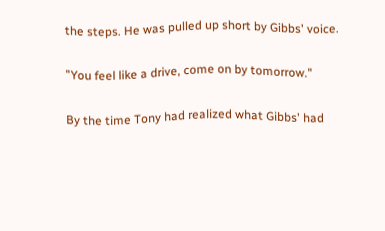the steps. He was pulled up short by Gibbs' voice.

"You feel like a drive, come on by tomorrow."

By the time Tony had realized what Gibbs' had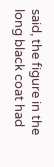said, the figure in the long black coat had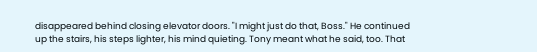disappeared behind closing elevator doors. "I might just do that, Boss." He continued up the stairs, his steps lighter, his mind quieting. Tony meant what he said, too. That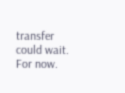transfer could wait. For now.